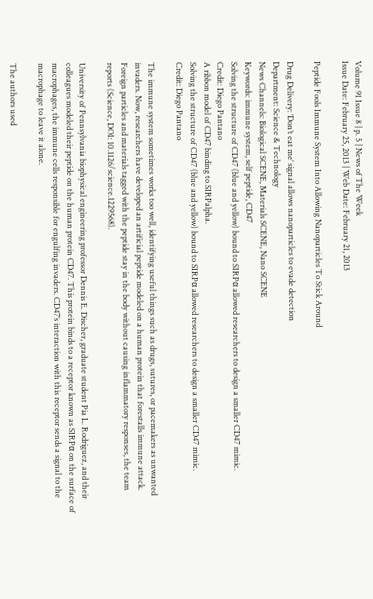Volume 91 Issue 8 | p. 5 | News of The Week
Issue Date: February 25, 2013 | Web Date: February 21, 2013

Peptide Fools Immune System Into Allowing Nanoparticles To Stick Around

Drug Delivery: ‘Don’t eat me’ signal allows nanoparticles to evade detection
Department: Science & Technology
News Channels: Biological SCENE, Materials SCENE, Nano SCENE
Keywords: immune system, self peptide, CD47
Solving the structure of CD47 (blue and yellow) bound to SIRPα allowed researchers to design a smaller CD47 mimic.
Credit: Diego Pantano
A ribbon model of CD47 binding to SIRPalpha.
Solving the structure of CD47 (blue and yellow) bound to SIRPα allowed researchers to design a smaller CD47 mimic.
Credit: Diego Pantano

The immune system sometimes works too well, identifying useful things such as drugs, sutures, or pacemakers as unwanted invaders. Now, researchers have developed an artificial peptide modeled on a human protein that forestalls immune attack. Foreign particles and materials tagged with the peptide stay in the body without causing inflammatory responses, the team reports (Science, DOI: 10.1126/science.1229568).

University of Pennsylvania biophysical engineering professor Dennis E. Discher, graduate student Pia L. Rodriguez, and their colleagues modeled their peptide on the human protein CD47. This protein binds to a receptor known as SIRPα on the surface of macrophages, the immune cells responsible for engulfing invaders. CD47’s interaction with this receptor sends a signal to the macrophage to leave it alone.

The authors used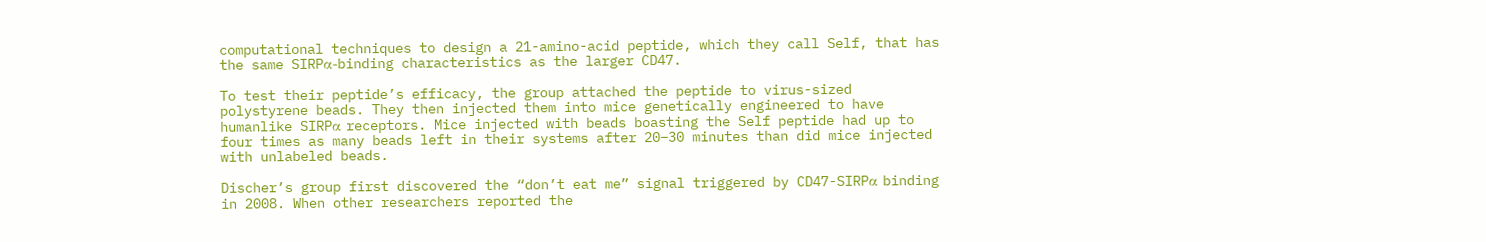computational techniques to design a 21-amino-acid peptide, which they call Self, that has the same SIRPα-binding characteristics as the larger CD47.

To test their peptide’s efficacy, the group attached the peptide to virus-sized polystyrene beads. They then injected them into mice genetically engineered to have humanlike SIRPα receptors. Mice injected with beads boasting the Self peptide had up to four times as many beads left in their systems after 20–30 minutes than did mice injected with unlabeled beads.

Discher’s group first discovered the “don’t eat me” signal triggered by CD47-SIRPα binding in 2008. When other researchers reported the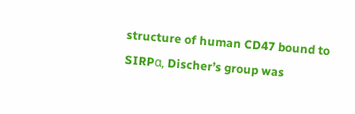structure of human CD47 bound to SIRPα, Discher’s group was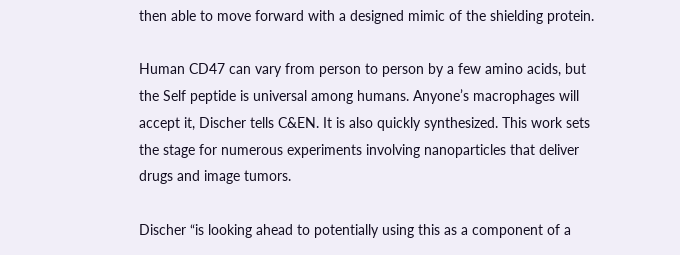then able to move forward with a designed mimic of the shielding protein.

Human CD47 can vary from person to person by a few amino acids, but the Self peptide is universal among humans. Anyone’s macrophages will accept it, Discher tells C&EN. It is also quickly synthesized. This work sets the stage for numerous experiments involving nanoparticles that deliver drugs and image tumors.

Discher “is looking ahead to potentially using this as a component of a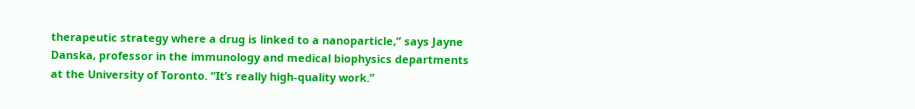therapeutic strategy where a drug is linked to a nanoparticle,” says Jayne Danska, professor in the immunology and medical biophysics departments at the University of Toronto. “It’s really high-quality work.”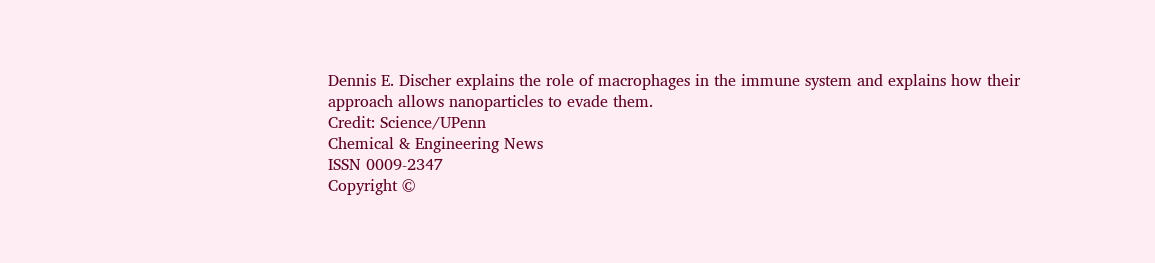Dennis E. Discher explains the role of macrophages in the immune system and explains how their approach allows nanoparticles to evade them.
Credit: Science/UPenn
Chemical & Engineering News
ISSN 0009-2347
Copyright ©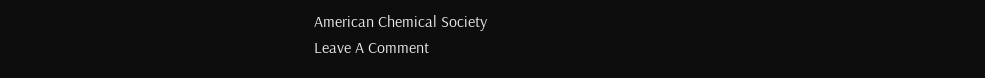American Chemical Society
Leave A Comment